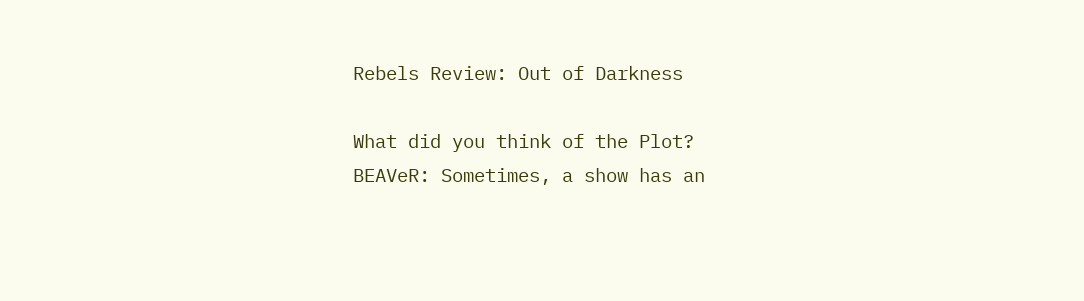Rebels Review: Out of Darkness

What did you think of the Plot?
BEAVeR: Sometimes, a show has an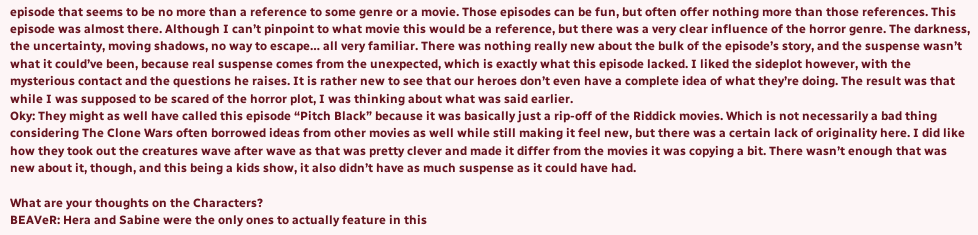episode that seems to be no more than a reference to some genre or a movie. Those episodes can be fun, but often offer nothing more than those references. This episode was almost there. Although I can’t pinpoint to what movie this would be a reference, but there was a very clear influence of the horror genre. The darkness, the uncertainty, moving shadows, no way to escape… all very familiar. There was nothing really new about the bulk of the episode’s story, and the suspense wasn’t what it could’ve been, because real suspense comes from the unexpected, which is exactly what this episode lacked. I liked the sideplot however, with the mysterious contact and the questions he raises. It is rather new to see that our heroes don’t even have a complete idea of what they’re doing. The result was that while I was supposed to be scared of the horror plot, I was thinking about what was said earlier.
Oky: They might as well have called this episode “Pitch Black” because it was basically just a rip-off of the Riddick movies. Which is not necessarily a bad thing considering The Clone Wars often borrowed ideas from other movies as well while still making it feel new, but there was a certain lack of originality here. I did like how they took out the creatures wave after wave as that was pretty clever and made it differ from the movies it was copying a bit. There wasn’t enough that was new about it, though, and this being a kids show, it also didn’t have as much suspense as it could have had.

What are your thoughts on the Characters?
BEAVeR: Hera and Sabine were the only ones to actually feature in this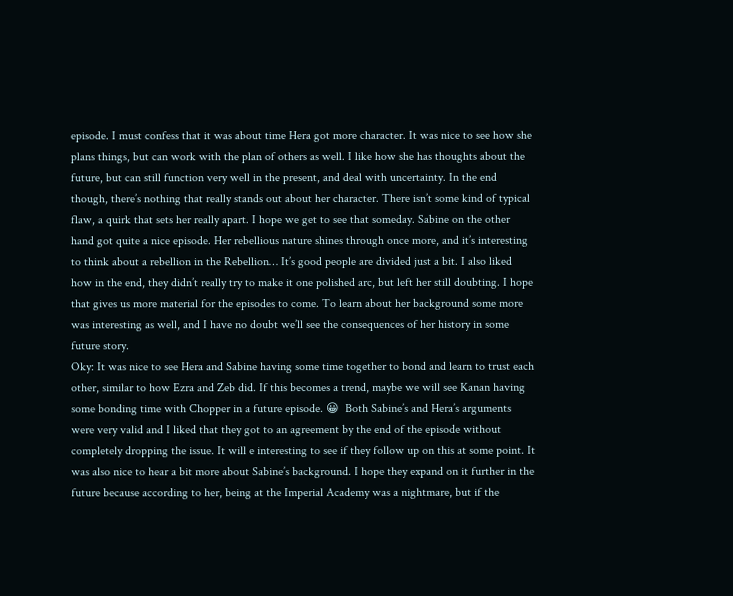episode. I must confess that it was about time Hera got more character. It was nice to see how she plans things, but can work with the plan of others as well. I like how she has thoughts about the future, but can still function very well in the present, and deal with uncertainty. In the end though, there’s nothing that really stands out about her character. There isn’t some kind of typical flaw, a quirk that sets her really apart. I hope we get to see that someday. Sabine on the other hand got quite a nice episode. Her rebellious nature shines through once more, and it’s interesting to think about a rebellion in the Rebellion… It’s good people are divided just a bit. I also liked how in the end, they didn’t really try to make it one polished arc, but left her still doubting. I hope that gives us more material for the episodes to come. To learn about her background some more was interesting as well, and I have no doubt we’ll see the consequences of her history in some future story.
Oky: It was nice to see Hera and Sabine having some time together to bond and learn to trust each other, similar to how Ezra and Zeb did. If this becomes a trend, maybe we will see Kanan having some bonding time with Chopper in a future episode. 😀  Both Sabine’s and Hera’s arguments were very valid and I liked that they got to an agreement by the end of the episode without completely dropping the issue. It will e interesting to see if they follow up on this at some point. It was also nice to hear a bit more about Sabine’s background. I hope they expand on it further in the future because according to her, being at the Imperial Academy was a nightmare, but if the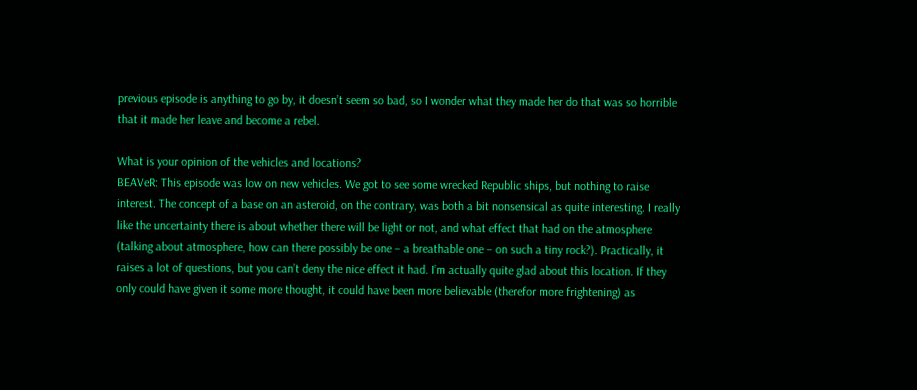previous episode is anything to go by, it doesn’t seem so bad, so I wonder what they made her do that was so horrible that it made her leave and become a rebel.

What is your opinion of the vehicles and locations?
BEAVeR: This episode was low on new vehicles. We got to see some wrecked Republic ships, but nothing to raise interest. The concept of a base on an asteroid, on the contrary, was both a bit nonsensical as quite interesting. I really like the uncertainty there is about whether there will be light or not, and what effect that had on the atmosphere (talking about atmosphere, how can there possibly be one – a breathable one – on such a tiny rock?). Practically, it raises a lot of questions, but you can’t deny the nice effect it had. I’m actually quite glad about this location. If they only could have given it some more thought, it could have been more believable (therefor more frightening) as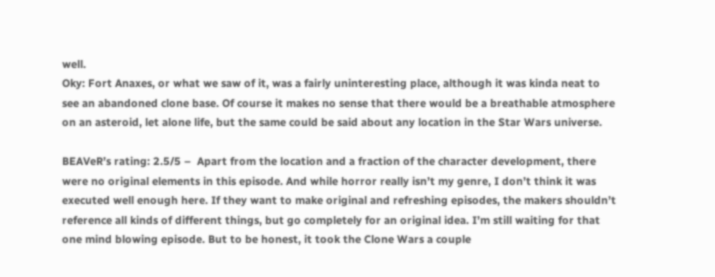well.
Oky: Fort Anaxes, or what we saw of it, was a fairly uninteresting place, although it was kinda neat to see an abandoned clone base. Of course it makes no sense that there would be a breathable atmosphere on an asteroid, let alone life, but the same could be said about any location in the Star Wars universe.

BEAVeR’s rating: 2.5/5 –  Apart from the location and a fraction of the character development, there were no original elements in this episode. And while horror really isn’t my genre, I don’t think it was executed well enough here. If they want to make original and refreshing episodes, the makers shouldn’t reference all kinds of different things, but go completely for an original idea. I’m still waiting for that one mind blowing episode. But to be honest, it took the Clone Wars a couple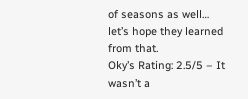of seasons as well… let’s hope they learned from that.
Oky’s Rating: 2.5/5 – It wasn’t a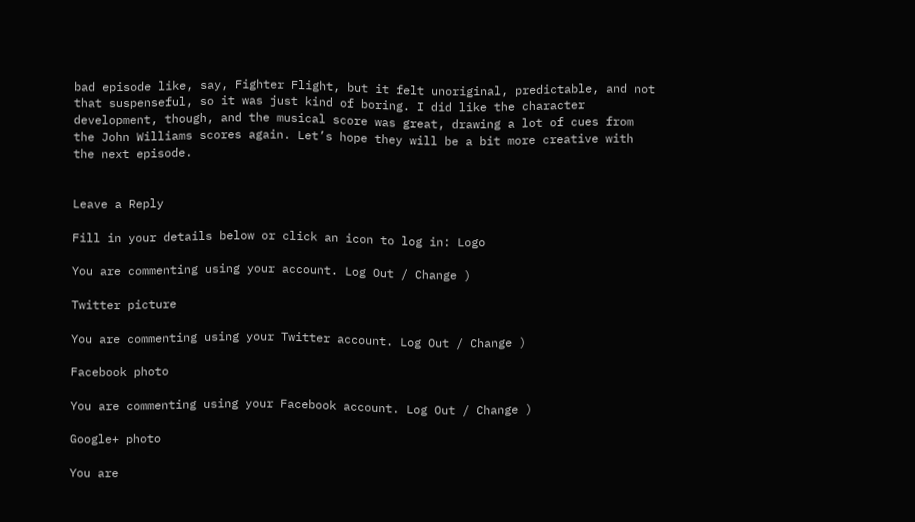bad episode like, say, Fighter Flight, but it felt unoriginal, predictable, and not that suspenseful, so it was just kind of boring. I did like the character development, though, and the musical score was great, drawing a lot of cues from the John Williams scores again. Let’s hope they will be a bit more creative with the next episode.


Leave a Reply

Fill in your details below or click an icon to log in: Logo

You are commenting using your account. Log Out / Change )

Twitter picture

You are commenting using your Twitter account. Log Out / Change )

Facebook photo

You are commenting using your Facebook account. Log Out / Change )

Google+ photo

You are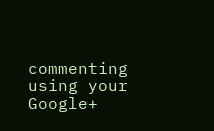commenting using your Google+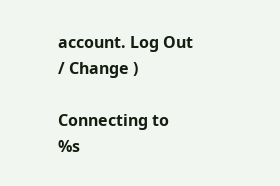account. Log Out / Change )

Connecting to %s